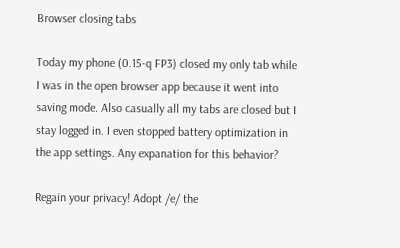Browser closing tabs

Today my phone (0.15-q FP3) closed my only tab while I was in the open browser app because it went into saving mode. Also casually all my tabs are closed but I stay logged in. I even stopped battery optimization in the app settings. Any expanation for this behavior?

Regain your privacy! Adopt /e/ the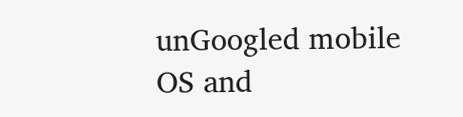unGoogled mobile OS and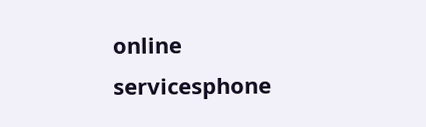online servicesphone